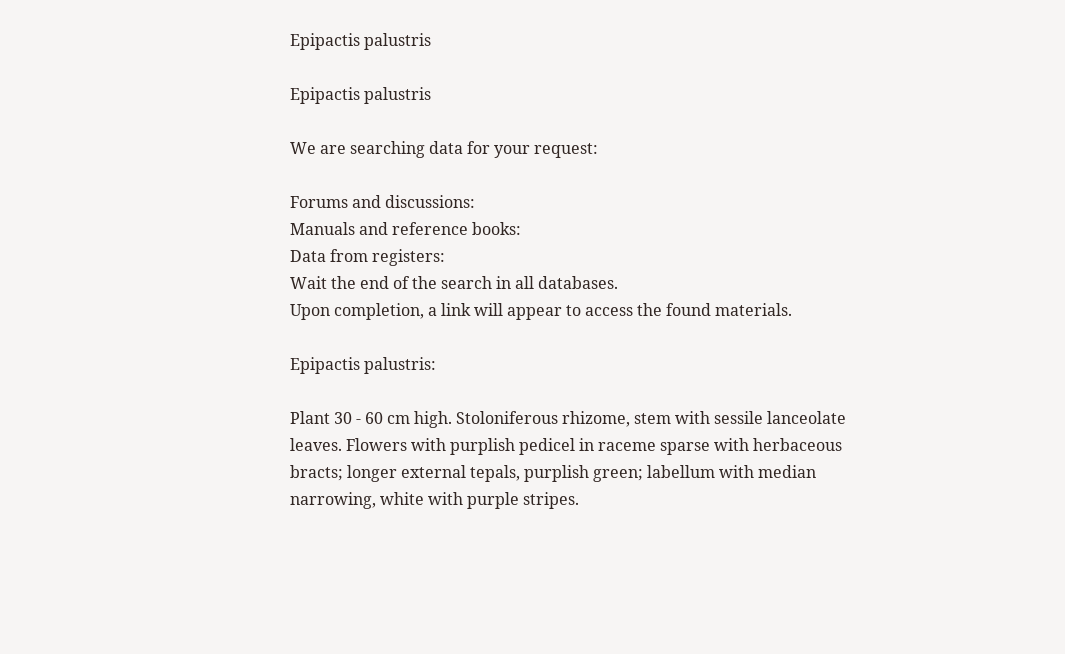Epipactis palustris

Epipactis palustris

We are searching data for your request:

Forums and discussions:
Manuals and reference books:
Data from registers:
Wait the end of the search in all databases.
Upon completion, a link will appear to access the found materials.

Epipactis palustris:

Plant 30 - 60 cm high. Stoloniferous rhizome, stem with sessile lanceolate leaves. Flowers with purplish pedicel in raceme sparse with herbaceous bracts; longer external tepals, purplish green; labellum with median narrowing, white with purple stripes.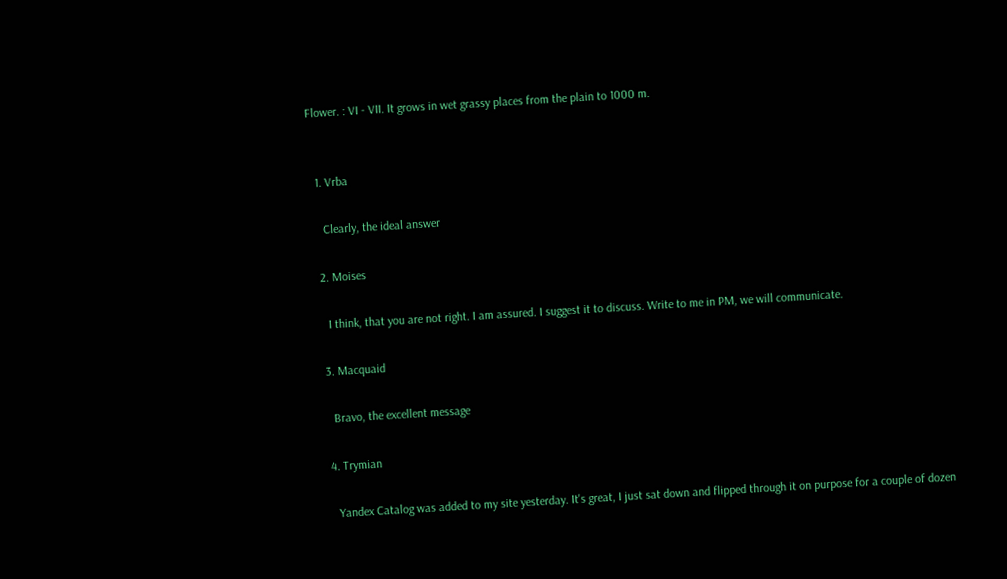Flower. : VI - VII. It grows in wet grassy places from the plain to 1000 m.


  1. Vrba

    Clearly, the ideal answer

  2. Moises

    I think, that you are not right. I am assured. I suggest it to discuss. Write to me in PM, we will communicate.

  3. Macquaid

    Bravo, the excellent message

  4. Trymian

    Yandex Catalog was added to my site yesterday. It's great, I just sat down and flipped through it on purpose for a couple of dozen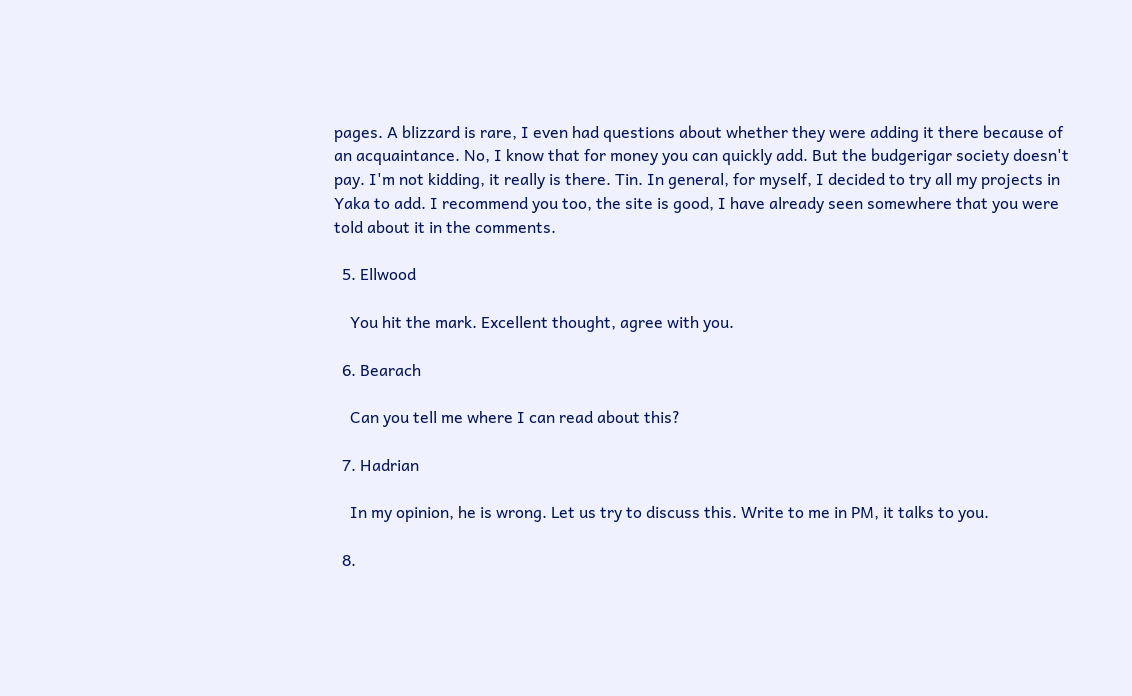pages. A blizzard is rare, I even had questions about whether they were adding it there because of an acquaintance. No, I know that for money you can quickly add. But the budgerigar society doesn't pay. I'm not kidding, it really is there. Tin. In general, for myself, I decided to try all my projects in Yaka to add. I recommend you too, the site is good, I have already seen somewhere that you were told about it in the comments.

  5. Ellwood

    You hit the mark. Excellent thought, agree with you.

  6. Bearach

    Can you tell me where I can read about this?

  7. Hadrian

    In my opinion, he is wrong. Let us try to discuss this. Write to me in PM, it talks to you.

  8.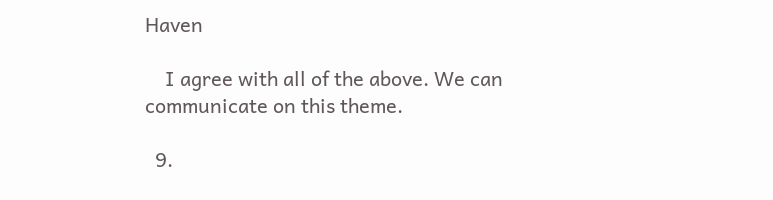Haven

    I agree with all of the above. We can communicate on this theme.

  9.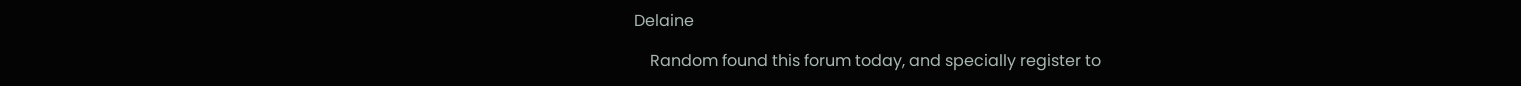Delaine

    Random found this forum today, and specially register to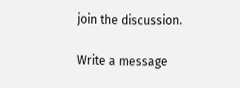join the discussion.

Write a message